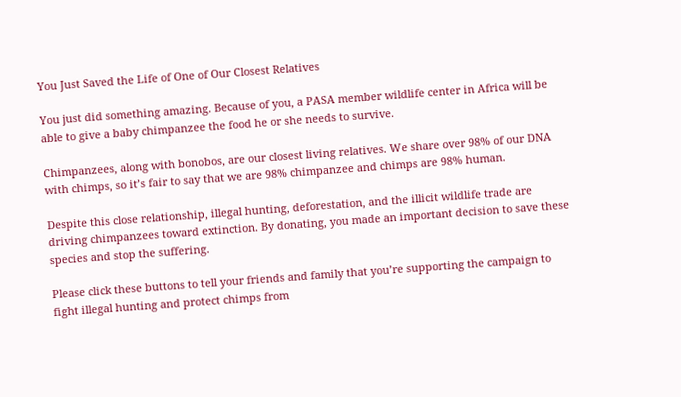You Just Saved the Life of One of Our Closest Relatives

You just did something amazing. Because of you, a PASA member wildlife center in Africa will be able to give a baby chimpanzee the food he or she needs to survive.

Chimpanzees, along with bonobos, are our closest living relatives. We share over 98% of our DNA with chimps, so it’s fair to say that we are 98% chimpanzee and chimps are 98% human.

Despite this close relationship, illegal hunting, deforestation, and the illicit wildlife trade are driving chimpanzees toward extinction. By donating, you made an important decision to save these species and stop the suffering.

Please click these buttons to tell your friends and family that you’re supporting the campaign to fight illegal hunting and protect chimps from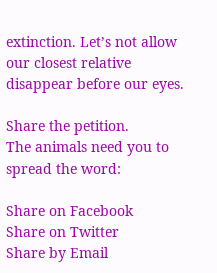extinction. Let’s not allow our closest relative disappear before our eyes.

Share the petition.
The animals need you to spread the word:

Share on Facebook
Share on Twitter
Share by Email